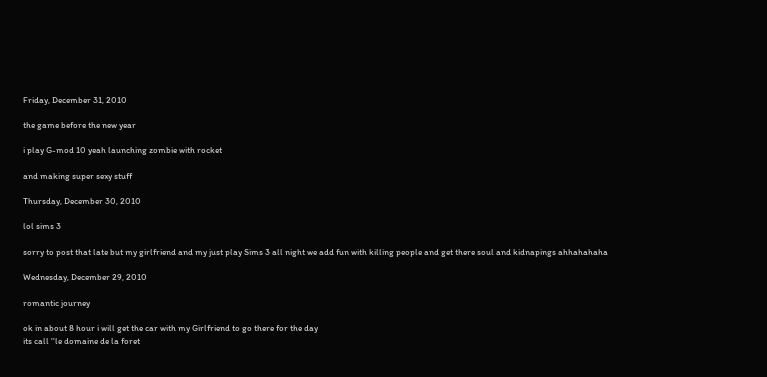Friday, December 31, 2010

the game before the new year

i play G-mod 10 yeah launching zombie with rocket

and making super sexy stuff

Thursday, December 30, 2010

lol sims 3

sorry to post that late but my girlfriend and my just play Sims 3 all night we add fun with killing people and get there soul and kidnapings ahhahahaha

Wednesday, December 29, 2010

romantic journey

ok in about 8 hour i will get the car with my Girlfriend to go there for the day
its call ''le domaine de la foret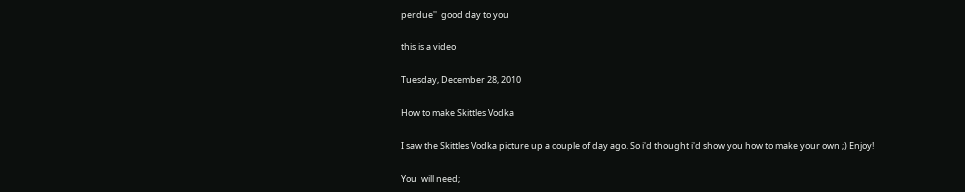perdue''  good day to you

this is a video

Tuesday, December 28, 2010

How to make Skittles Vodka

I saw the Skittles Vodka picture up a couple of day ago. So i'd thought i'd show you how to make your own ;) Enjoy!

You  will need;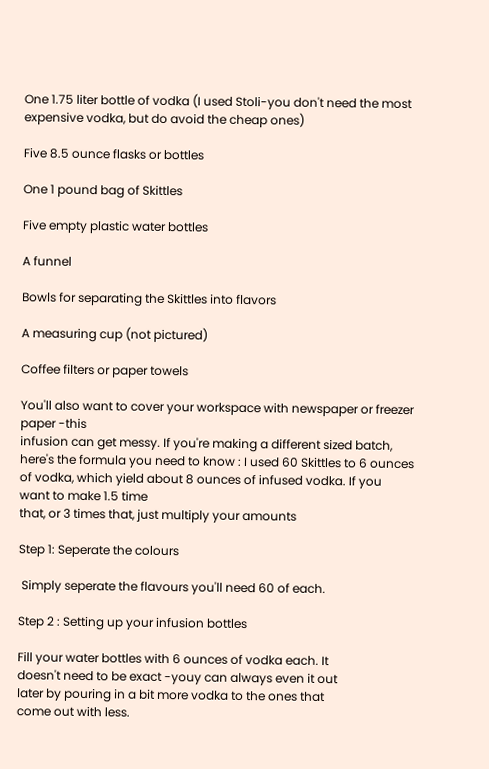One 1.75 liter bottle of vodka (I used Stoli-you don't need the most expensive vodka, but do avoid the cheap ones)

Five 8.5 ounce flasks or bottles

One 1 pound bag of Skittles

Five empty plastic water bottles

A funnel

Bowls for separating the Skittles into flavors

A measuring cup (not pictured)

Coffee filters or paper towels

You'll also want to cover your workspace with newspaper or freezer paper -this
infusion can get messy. If you're making a different sized batch, here's the formula you need to know : I used 60 Skittles to 6 ounces of vodka, which yield about 8 ounces of infused vodka. If you want to make 1.5 time
that, or 3 times that, just multiply your amounts

Step 1: Seperate the colours

 Simply seperate the flavours you'll need 60 of each.

Step 2 : Setting up your infusion bottles

Fill your water bottles with 6 ounces of vodka each. It
doesn't need to be exact -youy can always even it out
later by pouring in a bit more vodka to the ones that
come out with less.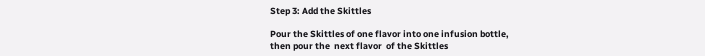Step 3: Add the Skittles

Pour the Skittles of one flavor into one infusion bottle,
then pour the  next flavor  of the Skittles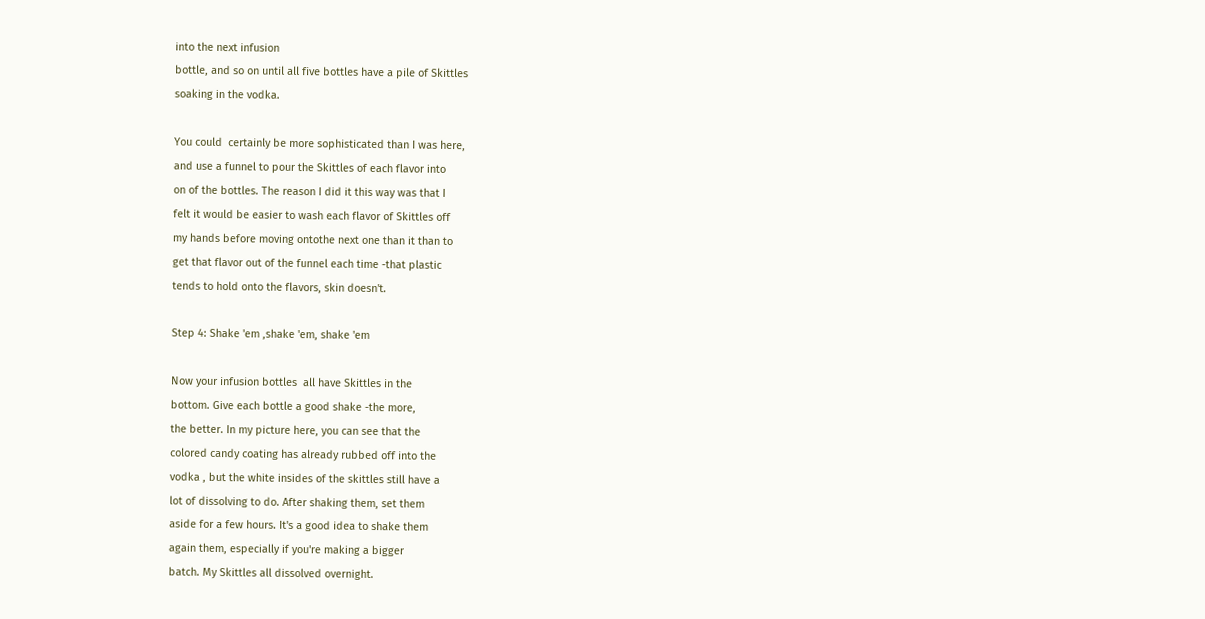into the next infusion
bottle, and so on until all five bottles have a pile of Skittles
soaking in the vodka.

You could  certainly be more sophisticated than I was here,
and use a funnel to pour the Skittles of each flavor into
on of the bottles. The reason I did it this way was that I
felt it would be easier to wash each flavor of Skittles off
my hands before moving ontothe next one than it than to
get that flavor out of the funnel each time -that plastic
tends to hold onto the flavors, skin doesn't.

Step 4: Shake 'em ,shake 'em, shake 'em

Now your infusion bottles  all have Skittles in the
bottom. Give each bottle a good shake -the more,
the better. In my picture here, you can see that the
colored candy coating has already rubbed off into the
vodka , but the white insides of the skittles still have a
lot of dissolving to do. After shaking them, set them
aside for a few hours. It's a good idea to shake them
again them, especially if you're making a bigger
batch. My Skittles all dissolved overnight.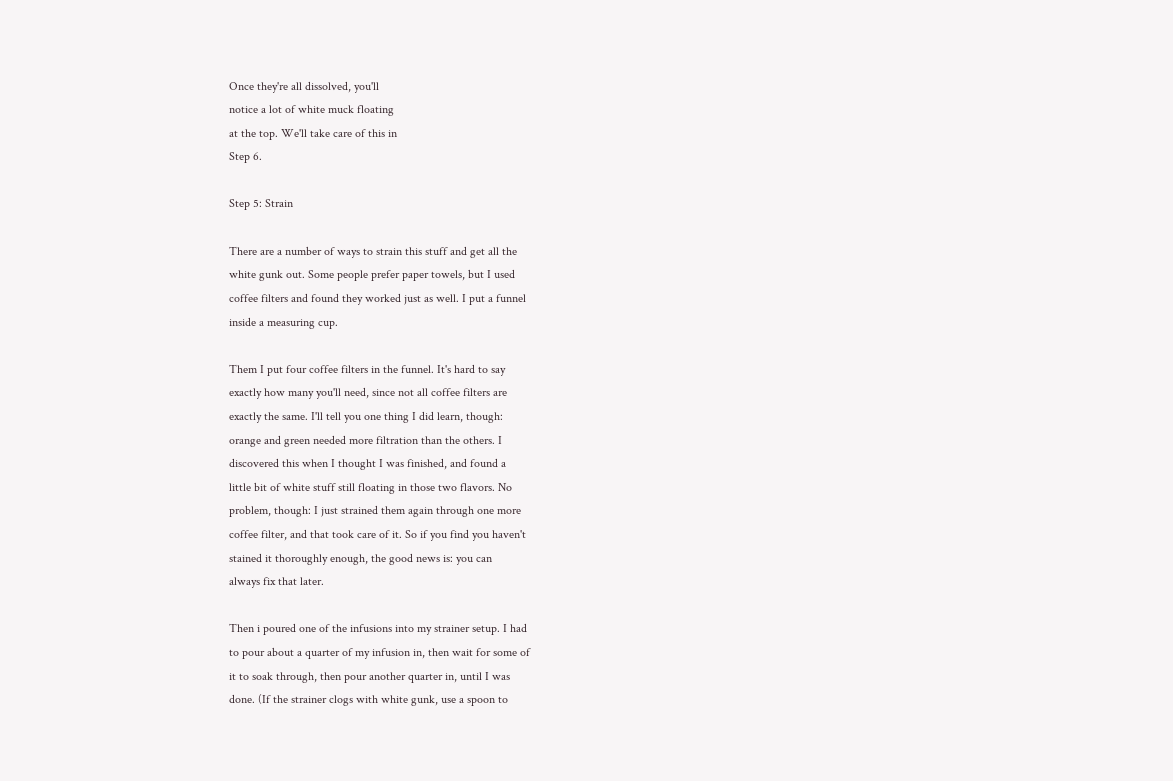Once they're all dissolved, you'll
notice a lot of white muck floating
at the top. We'll take care of this in
Step 6.

Step 5: Strain

There are a number of ways to strain this stuff and get all the
white gunk out. Some people prefer paper towels, but I used
coffee filters and found they worked just as well. I put a funnel
inside a measuring cup.

Them I put four coffee filters in the funnel. It's hard to say
exactly how many you'll need, since not all coffee filters are
exactly the same. I'll tell you one thing I did learn, though:
orange and green needed more filtration than the others. I
discovered this when I thought I was finished, and found a
little bit of white stuff still floating in those two flavors. No
problem, though: I just strained them again through one more
coffee filter, and that took care of it. So if you find you haven't
stained it thoroughly enough, the good news is: you can
always fix that later.

Then i poured one of the infusions into my strainer setup. I had
to pour about a quarter of my infusion in, then wait for some of
it to soak through, then pour another quarter in, until I was
done. (If the strainer clogs with white gunk, use a spoon to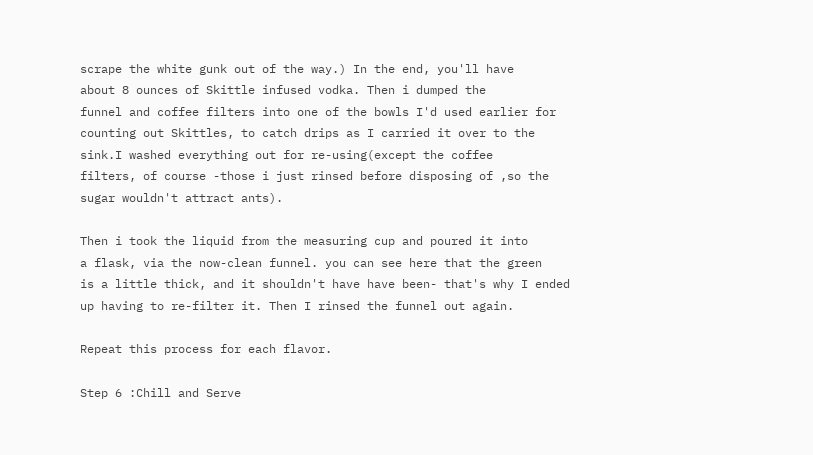scrape the white gunk out of the way.) In the end, you'll have
about 8 ounces of Skittle infused vodka. Then i dumped the
funnel and coffee filters into one of the bowls I'd used earlier for
counting out Skittles, to catch drips as I carried it over to the
sink.I washed everything out for re-using(except the coffee
filters, of course -those i just rinsed before disposing of ,so the
sugar wouldn't attract ants).

Then i took the liquid from the measuring cup and poured it into
a flask, via the now-clean funnel. you can see here that the green
is a little thick, and it shouldn't have have been- that's why I ended
up having to re-filter it. Then I rinsed the funnel out again.

Repeat this process for each flavor.

Step 6 :Chill and Serve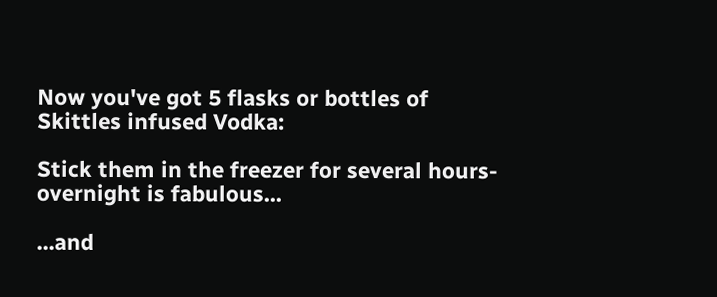Now you've got 5 flasks or bottles of Skittles infused Vodka:

Stick them in the freezer for several hours-overnight is fabulous...

...and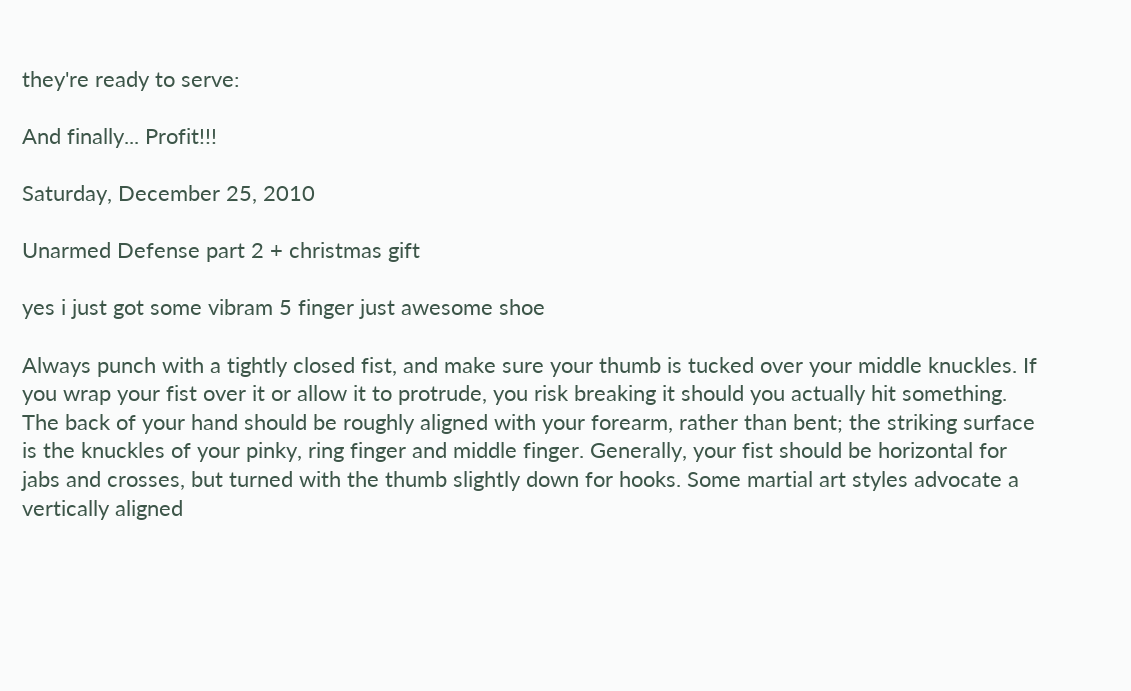they're ready to serve:

And finally... Profit!!!

Saturday, December 25, 2010

Unarmed Defense part 2 + christmas gift

yes i just got some vibram 5 finger just awesome shoe

Always punch with a tightly closed fist, and make sure your thumb is tucked over your middle knuckles. If you wrap your fist over it or allow it to protrude, you risk breaking it should you actually hit something. The back of your hand should be roughly aligned with your forearm, rather than bent; the striking surface is the knuckles of your pinky, ring finger and middle finger. Generally, your fist should be horizontal for jabs and crosses, but turned with the thumb slightly down for hooks. Some martial art styles advocate a vertically aligned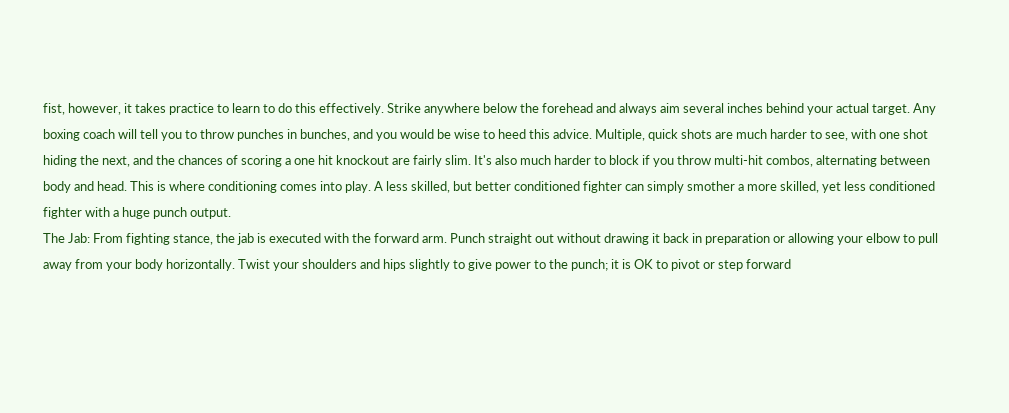fist, however, it takes practice to learn to do this effectively. Strike anywhere below the forehead and always aim several inches behind your actual target. Any boxing coach will tell you to throw punches in bunches, and you would be wise to heed this advice. Multiple, quick shots are much harder to see, with one shot hiding the next, and the chances of scoring a one hit knockout are fairly slim. It's also much harder to block if you throw multi-hit combos, alternating between body and head. This is where conditioning comes into play. A less skilled, but better conditioned fighter can simply smother a more skilled, yet less conditioned fighter with a huge punch output.
The Jab: From fighting stance, the jab is executed with the forward arm. Punch straight out without drawing it back in preparation or allowing your elbow to pull away from your body horizontally. Twist your shoulders and hips slightly to give power to the punch; it is OK to pivot or step forward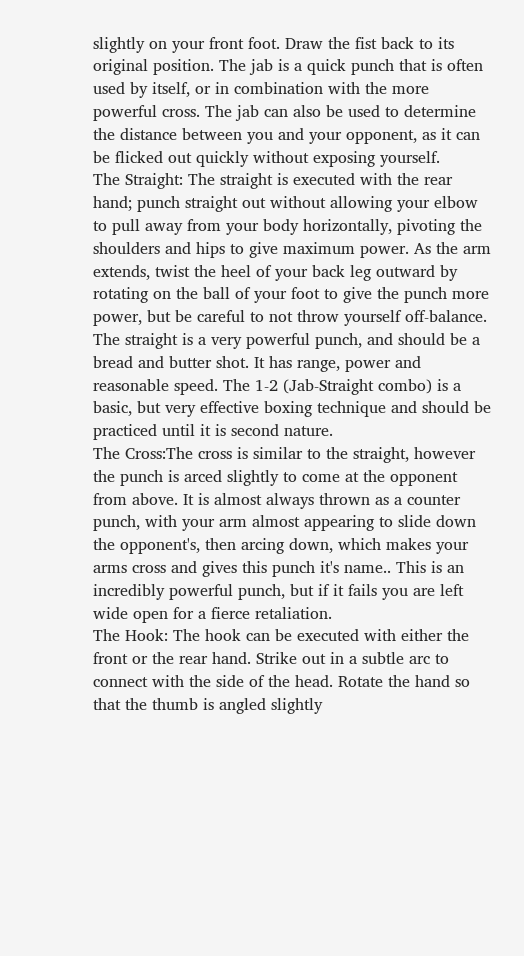slightly on your front foot. Draw the fist back to its original position. The jab is a quick punch that is often used by itself, or in combination with the more powerful cross. The jab can also be used to determine the distance between you and your opponent, as it can be flicked out quickly without exposing yourself.
The Straight: The straight is executed with the rear hand; punch straight out without allowing your elbow to pull away from your body horizontally, pivoting the shoulders and hips to give maximum power. As the arm extends, twist the heel of your back leg outward by rotating on the ball of your foot to give the punch more power, but be careful to not throw yourself off-balance. The straight is a very powerful punch, and should be a bread and butter shot. It has range, power and reasonable speed. The 1-2 (Jab-Straight combo) is a basic, but very effective boxing technique and should be practiced until it is second nature.
The Cross:The cross is similar to the straight, however the punch is arced slightly to come at the opponent from above. It is almost always thrown as a counter punch, with your arm almost appearing to slide down the opponent's, then arcing down, which makes your arms cross and gives this punch it's name.. This is an incredibly powerful punch, but if it fails you are left wide open for a fierce retaliation.
The Hook: The hook can be executed with either the front or the rear hand. Strike out in a subtle arc to connect with the side of the head. Rotate the hand so that the thumb is angled slightly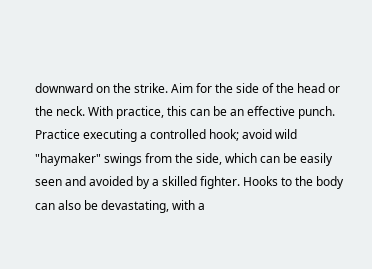downward on the strike. Aim for the side of the head or the neck. With practice, this can be an effective punch. Practice executing a controlled hook; avoid wild "haymaker" swings from the side, which can be easily seen and avoided by a skilled fighter. Hooks to the body can also be devastating, with a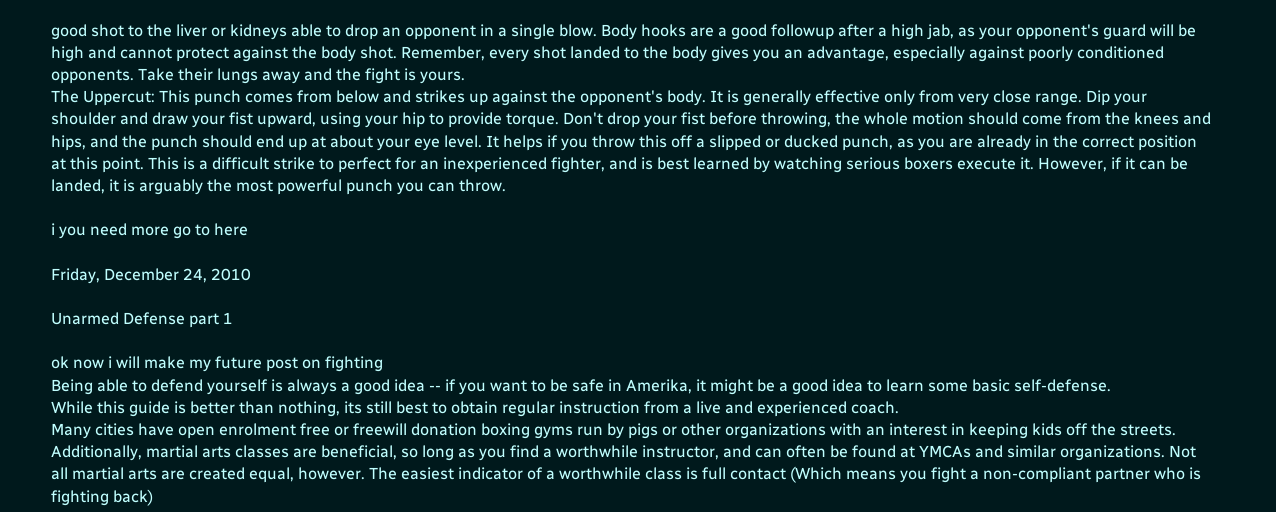good shot to the liver or kidneys able to drop an opponent in a single blow. Body hooks are a good followup after a high jab, as your opponent's guard will be high and cannot protect against the body shot. Remember, every shot landed to the body gives you an advantage, especially against poorly conditioned opponents. Take their lungs away and the fight is yours.
The Uppercut: This punch comes from below and strikes up against the opponent's body. It is generally effective only from very close range. Dip your shoulder and draw your fist upward, using your hip to provide torque. Don't drop your fist before throwing, the whole motion should come from the knees and hips, and the punch should end up at about your eye level. It helps if you throw this off a slipped or ducked punch, as you are already in the correct position at this point. This is a difficult strike to perfect for an inexperienced fighter, and is best learned by watching serious boxers execute it. However, if it can be landed, it is arguably the most powerful punch you can throw.

i you need more go to here

Friday, December 24, 2010

Unarmed Defense part 1

ok now i will make my future post on fighting
Being able to defend yourself is always a good idea -- if you want to be safe in Amerika, it might be a good idea to learn some basic self-defense.
While this guide is better than nothing, its still best to obtain regular instruction from a live and experienced coach.
Many cities have open enrolment free or freewill donation boxing gyms run by pigs or other organizations with an interest in keeping kids off the streets. Additionally, martial arts classes are beneficial, so long as you find a worthwhile instructor, and can often be found at YMCAs and similar organizations. Not all martial arts are created equal, however. The easiest indicator of a worthwhile class is full contact (Which means you fight a non-compliant partner who is fighting back)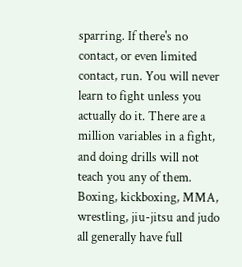sparring. If there's no contact, or even limited contact, run. You will never learn to fight unless you actually do it. There are a million variables in a fight, and doing drills will not teach you any of them. Boxing, kickboxing, MMA, wrestling, jiu-jitsu and judo all generally have full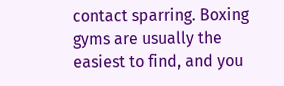contact sparring. Boxing gyms are usually the easiest to find, and you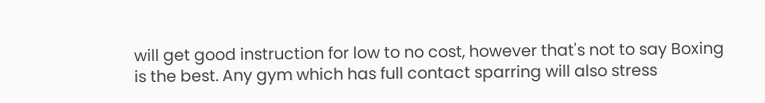will get good instruction for low to no cost, however that's not to say Boxing is the best. Any gym which has full contact sparring will also stress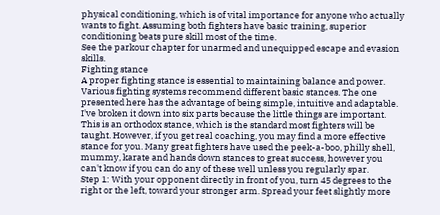physical conditioning, which is of vital importance for anyone who actually wants to fight. Assuming both fighters have basic training, superior conditioning beats pure skill most of the time.
See the parkour chapter for unarmed and unequipped escape and evasion skills.
Fighting stance
A proper fighting stance is essential to maintaining balance and power. Various fighting systems recommend different basic stances. The one presented here has the advantage of being simple, intuitive and adaptable. I've broken it down into six parts because the little things are important. This is an orthodox stance, which is the standard most fighters will be taught. However, if you get real coaching, you may find a more effective stance for you. Many great fighters have used the peek-a-boo, philly shell, mummy, karate and hands down stances to great success, however you can't know if you can do any of these well unless you regularly spar.
Step 1: With your opponent directly in front of you, turn 45 degrees to the right or the left, toward your stronger arm. Spread your feet slightly more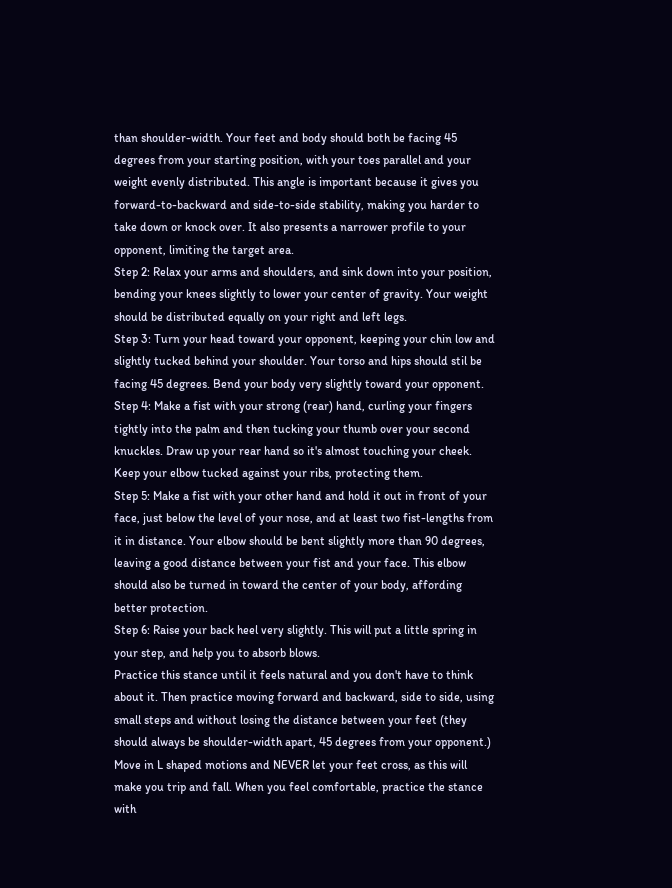than shoulder-width. Your feet and body should both be facing 45 degrees from your starting position, with your toes parallel and your weight evenly distributed. This angle is important because it gives you forward-to-backward and side-to-side stability, making you harder to take down or knock over. It also presents a narrower profile to your opponent, limiting the target area.
Step 2: Relax your arms and shoulders, and sink down into your position, bending your knees slightly to lower your center of gravity. Your weight should be distributed equally on your right and left legs.
Step 3: Turn your head toward your opponent, keeping your chin low and slightly tucked behind your shoulder. Your torso and hips should stil be facing 45 degrees. Bend your body very slightly toward your opponent.
Step 4: Make a fist with your strong (rear) hand, curling your fingers tightly into the palm and then tucking your thumb over your second knuckles. Draw up your rear hand so it's almost touching your cheek. Keep your elbow tucked against your ribs, protecting them.
Step 5: Make a fist with your other hand and hold it out in front of your face, just below the level of your nose, and at least two fist-lengths from it in distance. Your elbow should be bent slightly more than 90 degrees, leaving a good distance between your fist and your face. This elbow should also be turned in toward the center of your body, affording better protection.
Step 6: Raise your back heel very slightly. This will put a little spring in your step, and help you to absorb blows.
Practice this stance until it feels natural and you don't have to think about it. Then practice moving forward and backward, side to side, using small steps and without losing the distance between your feet (they should always be shoulder-width apart, 45 degrees from your opponent.) Move in L shaped motions and NEVER let your feet cross, as this will make you trip and fall. When you feel comfortable, practice the stance with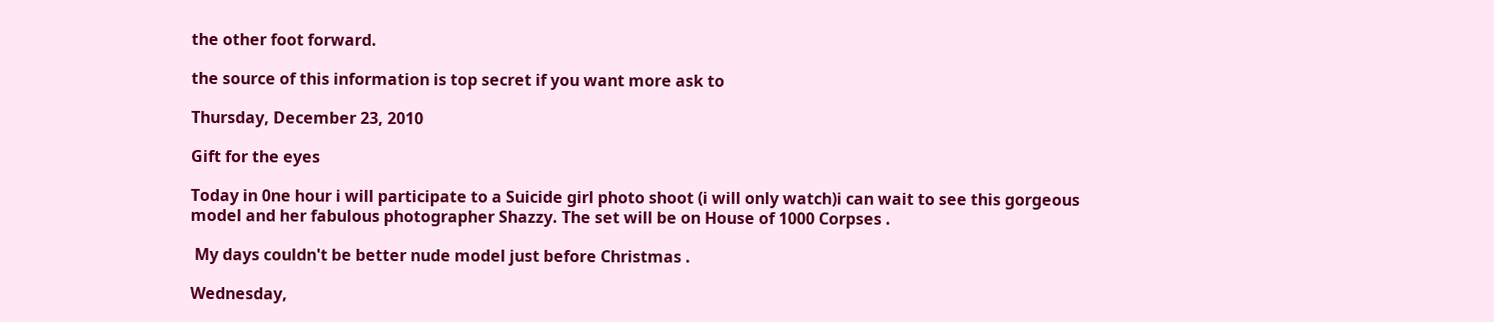the other foot forward.

the source of this information is top secret if you want more ask to

Thursday, December 23, 2010

Gift for the eyes

Today in 0ne hour i will participate to a Suicide girl photo shoot (i will only watch)i can wait to see this gorgeous model and her fabulous photographer Shazzy. The set will be on House of 1000 Corpses .

 My days couldn't be better nude model just before Christmas .

Wednesday,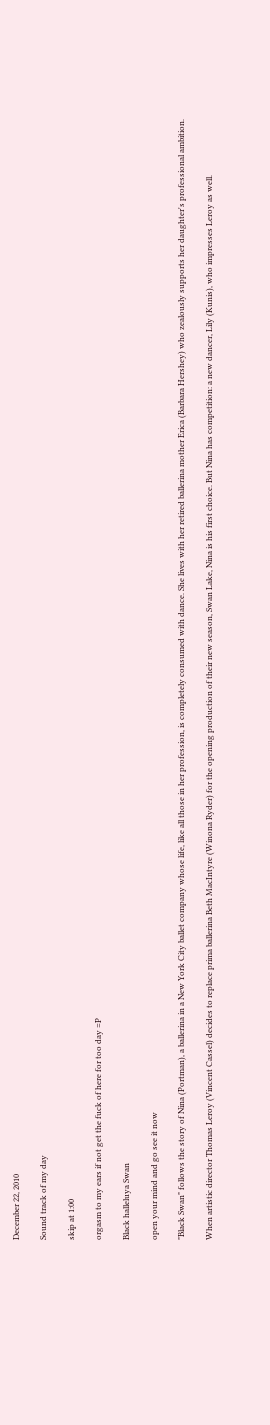December 22, 2010

Sound track of my day

skip at 1:00

orgasm to my ears if not get the fuck of here for too day =P

Black halleluya Swan

open your mind and go see it now

"Black Swan" follows the story of Nina (Portman), a ballerina in a New York City ballet company whose life, like all those in her profession, is completely consumed with dance. She lives with her retired ballerina mother Erica (Barbara Hershey) who zealously supports her daughter's professional ambition.

When artistic director Thomas Leroy (Vincent Cassel) decides to replace prima ballerina Beth MacIntyre (Winona Ryder) for the opening production of their new season, Swan Lake, Nina is his first choice. But Nina has competition: a new dancer, Lily (Kunis), who impresses Leroy as well.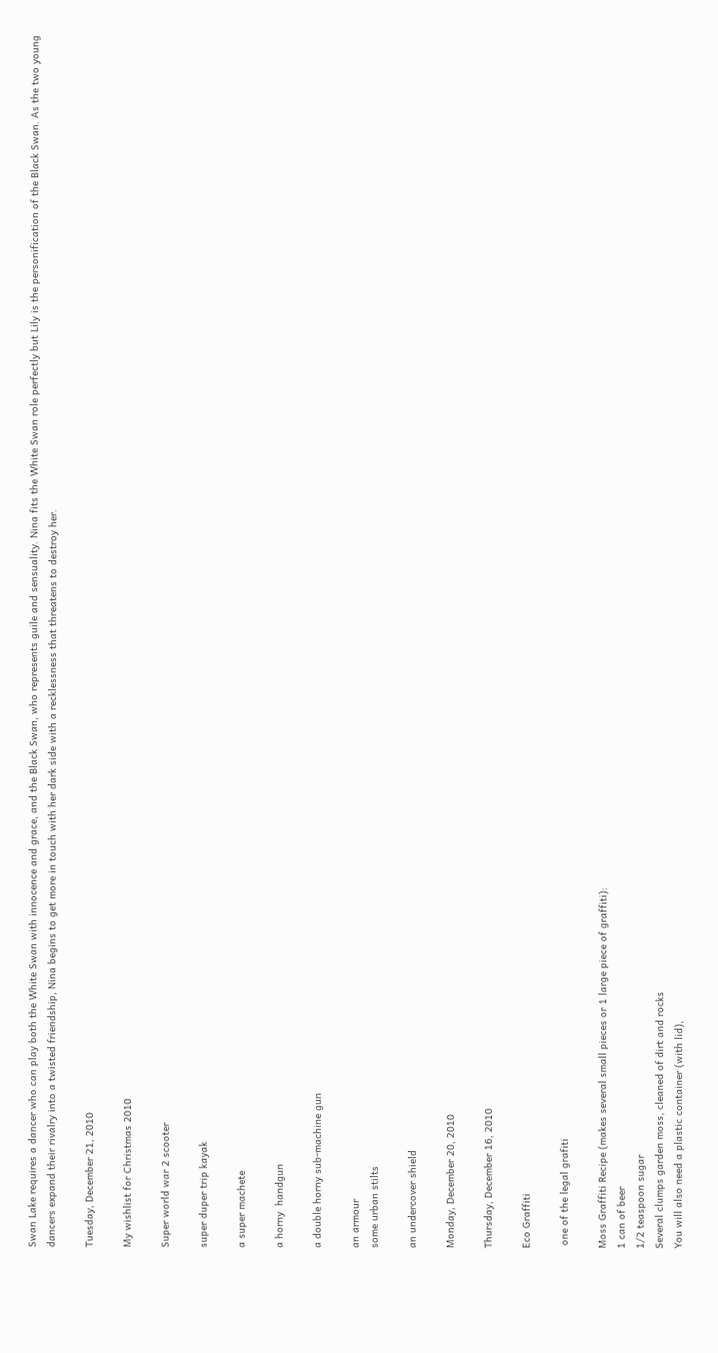Swan Lake requires a dancer who can play both the White Swan with innocence and grace, and the Black Swan, who represents guile and sensuality. Nina fits the White Swan role perfectly but Lily is the personification of the Black Swan. As the two young dancers expand their rivalry into a twisted friendship, Nina begins to get more in touch with her dark side with a recklessness that threatens to destroy her.

Tuesday, December 21, 2010

My wishlist for Christmas 2010

Super world war 2 scooter

super duper trip kayak

a super machete

a horny  handgun

a double horny sub-machine gun

an armour
some urban stilts

an undercover shield

Monday, December 20, 2010

Thursday, December 16, 2010

Eco Graffiti

 one of the legal grafiti

Moss Graffiti Recipe (makes several small pieces or 1 large piece of graffiti):
1 can of beer
1/2 teaspoon sugar
Several clumps garden moss, cleaned of dirt and rocks
You will also need a plastic container (with lid),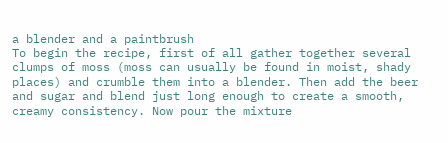a blender and a paintbrush
To begin the recipe, first of all gather together several clumps of moss (moss can usually be found in moist, shady places) and crumble them into a blender. Then add the beer and sugar and blend just long enough to create a smooth, creamy consistency. Now pour the mixture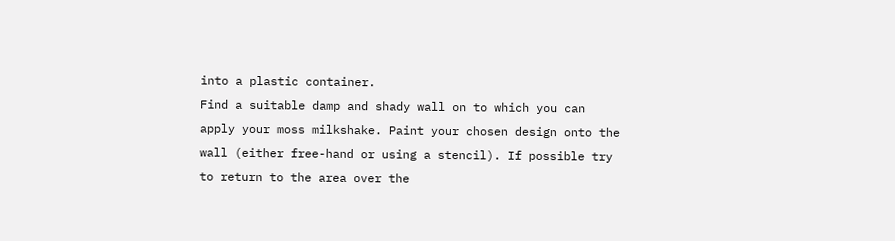into a plastic container.
Find a suitable damp and shady wall on to which you can apply your moss milkshake. Paint your chosen design onto the wall (either free-hand or using a stencil). If possible try to return to the area over the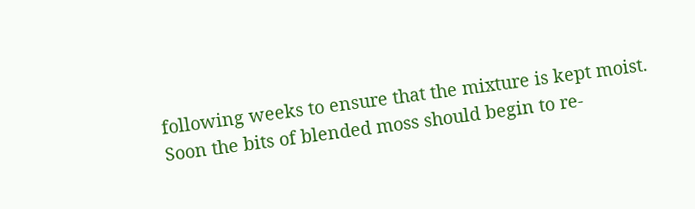following weeks to ensure that the mixture is kept moist. Soon the bits of blended moss should begin to re-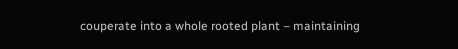couperate into a whole rooted plant – maintaining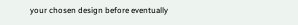your chosen design before eventually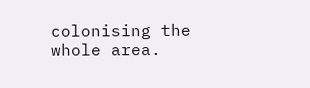colonising the whole area.